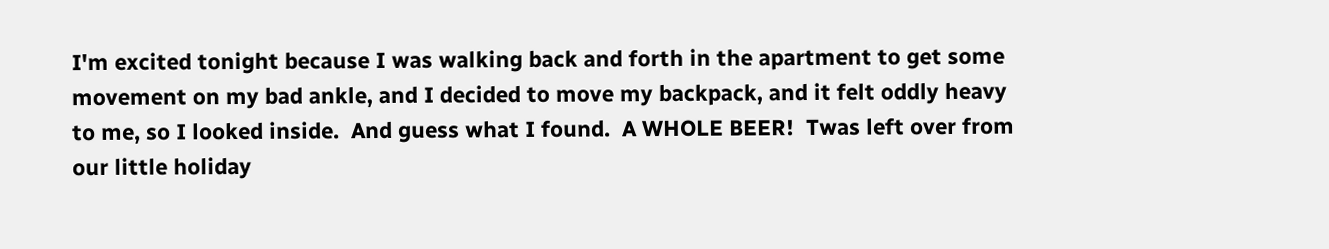I'm excited tonight because I was walking back and forth in the apartment to get some movement on my bad ankle, and I decided to move my backpack, and it felt oddly heavy to me, so I looked inside.  And guess what I found.  A WHOLE BEER!  Twas left over from our little holiday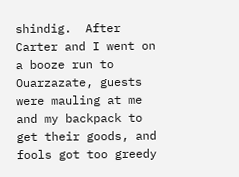shindig.  After Carter and I went on a booze run to Ouarzazate, guests were mauling at me and my backpack to get their goods, and fools got too greedy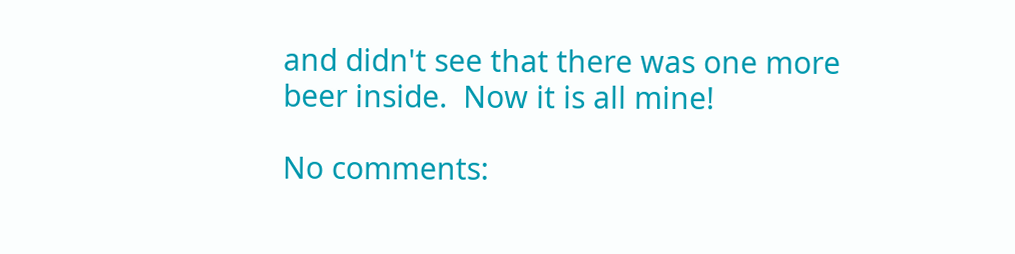and didn't see that there was one more beer inside.  Now it is all mine!

No comments: